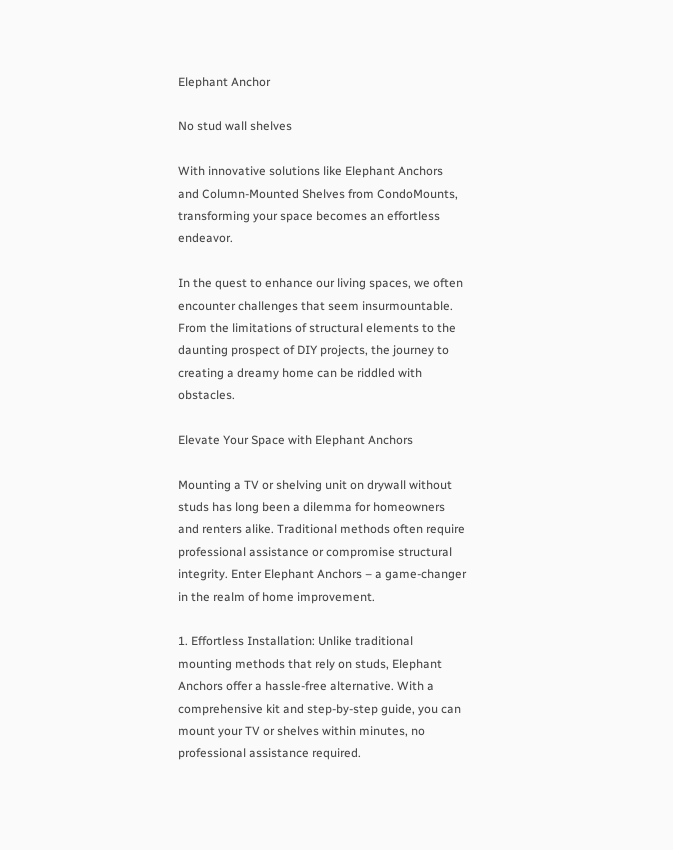Elephant Anchor

No stud wall shelves

With innovative solutions like Elephant Anchors and Column-Mounted Shelves from CondoMounts, transforming your space becomes an effortless endeavor.

In the quest to enhance our living spaces, we often encounter challenges that seem insurmountable. From the limitations of structural elements to the daunting prospect of DIY projects, the journey to creating a dreamy home can be riddled with obstacles.

Elevate Your Space with Elephant Anchors

Mounting a TV or shelving unit on drywall without studs has long been a dilemma for homeowners and renters alike. Traditional methods often require professional assistance or compromise structural integrity. Enter Elephant Anchors – a game-changer in the realm of home improvement.

1. Effortless Installation: Unlike traditional mounting methods that rely on studs, Elephant Anchors offer a hassle-free alternative. With a comprehensive kit and step-by-step guide, you can mount your TV or shelves within minutes, no professional assistance required.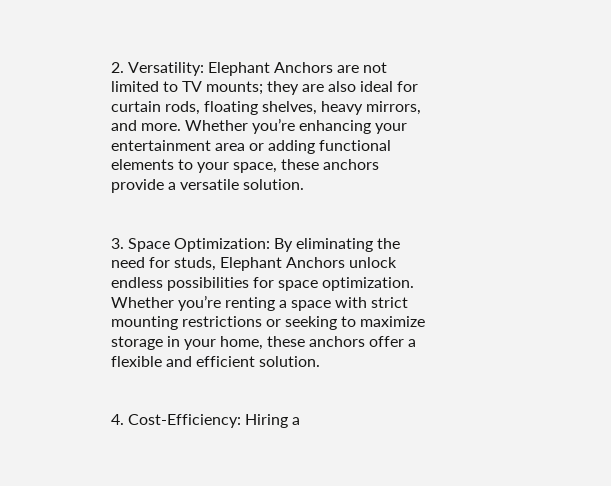2. Versatility: Elephant Anchors are not limited to TV mounts; they are also ideal for curtain rods, floating shelves, heavy mirrors, and more. Whether you’re enhancing your entertainment area or adding functional elements to your space, these anchors provide a versatile solution.


3. Space Optimization: By eliminating the need for studs, Elephant Anchors unlock endless possibilities for space optimization. Whether you’re renting a space with strict mounting restrictions or seeking to maximize storage in your home, these anchors offer a flexible and efficient solution.


4. Cost-Efficiency: Hiring a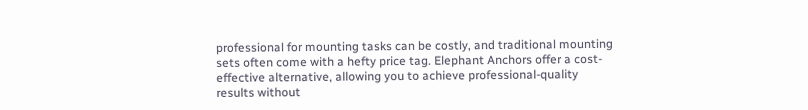professional for mounting tasks can be costly, and traditional mounting sets often come with a hefty price tag. Elephant Anchors offer a cost-effective alternative, allowing you to achieve professional-quality results without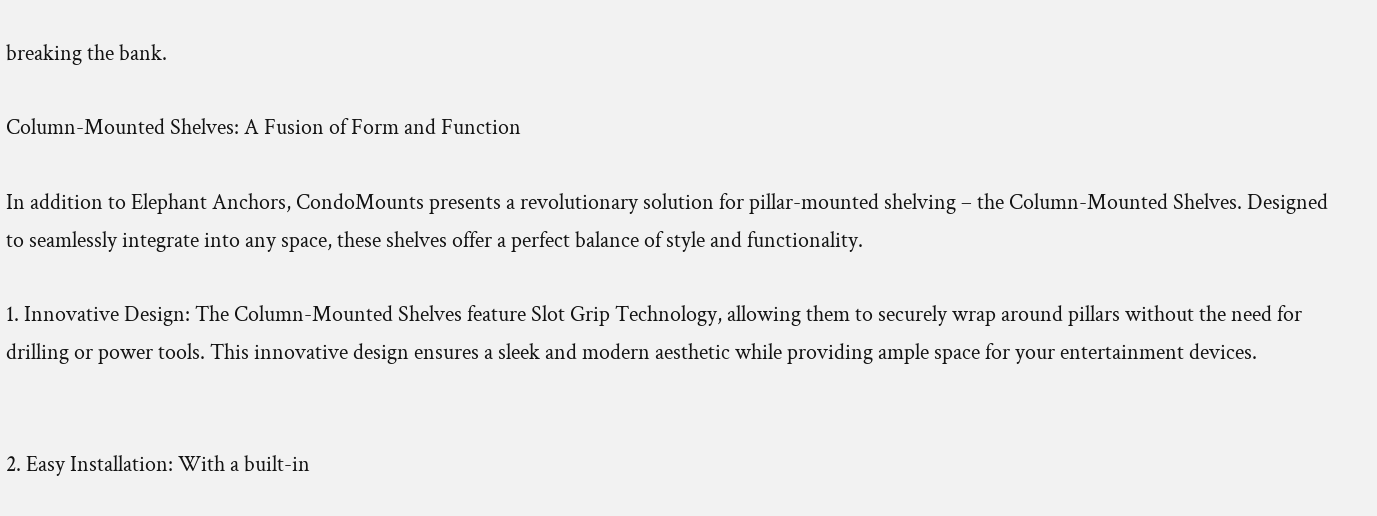breaking the bank.

Column-Mounted Shelves: A Fusion of Form and Function

In addition to Elephant Anchors, CondoMounts presents a revolutionary solution for pillar-mounted shelving – the Column-Mounted Shelves. Designed to seamlessly integrate into any space, these shelves offer a perfect balance of style and functionality.

1. Innovative Design: The Column-Mounted Shelves feature Slot Grip Technology, allowing them to securely wrap around pillars without the need for drilling or power tools. This innovative design ensures a sleek and modern aesthetic while providing ample space for your entertainment devices.


2. Easy Installation: With a built-in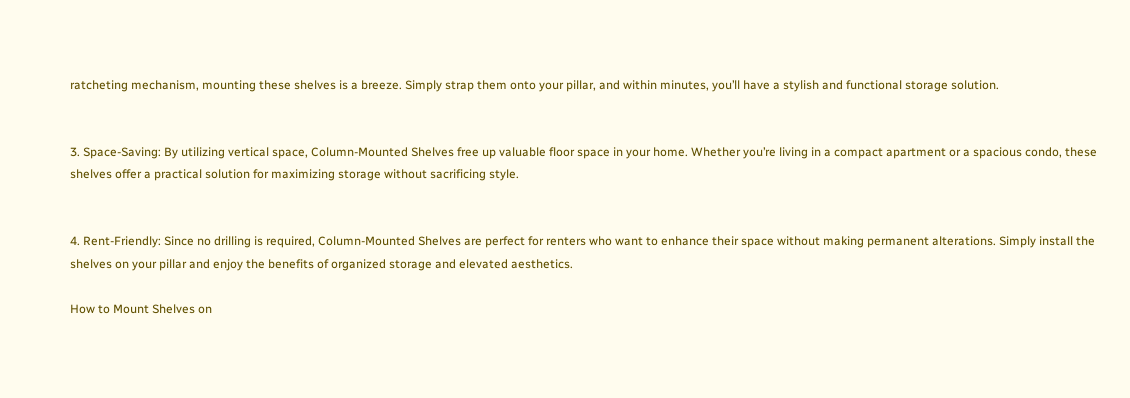ratcheting mechanism, mounting these shelves is a breeze. Simply strap them onto your pillar, and within minutes, you’ll have a stylish and functional storage solution.


3. Space-Saving: By utilizing vertical space, Column-Mounted Shelves free up valuable floor space in your home. Whether you’re living in a compact apartment or a spacious condo, these shelves offer a practical solution for maximizing storage without sacrificing style.


4. Rent-Friendly: Since no drilling is required, Column-Mounted Shelves are perfect for renters who want to enhance their space without making permanent alterations. Simply install the shelves on your pillar and enjoy the benefits of organized storage and elevated aesthetics.

How to Mount Shelves on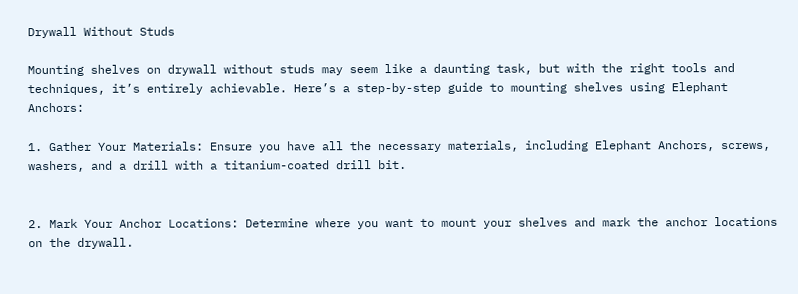Drywall Without Studs

Mounting shelves on drywall without studs may seem like a daunting task, but with the right tools and techniques, it’s entirely achievable. Here’s a step-by-step guide to mounting shelves using Elephant Anchors:

1. Gather Your Materials: Ensure you have all the necessary materials, including Elephant Anchors, screws, washers, and a drill with a titanium-coated drill bit.


2. Mark Your Anchor Locations: Determine where you want to mount your shelves and mark the anchor locations on the drywall.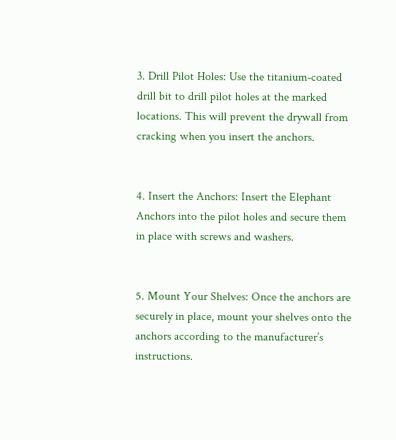3. Drill Pilot Holes: Use the titanium-coated drill bit to drill pilot holes at the marked locations. This will prevent the drywall from cracking when you insert the anchors.


4. Insert the Anchors: Insert the Elephant Anchors into the pilot holes and secure them in place with screws and washers.


5. Mount Your Shelves: Once the anchors are securely in place, mount your shelves onto the anchors according to the manufacturer’s instructions.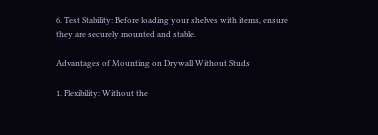6. Test Stability: Before loading your shelves with items, ensure they are securely mounted and stable.

Advantages of Mounting on Drywall Without Studs

1. Flexibility: Without the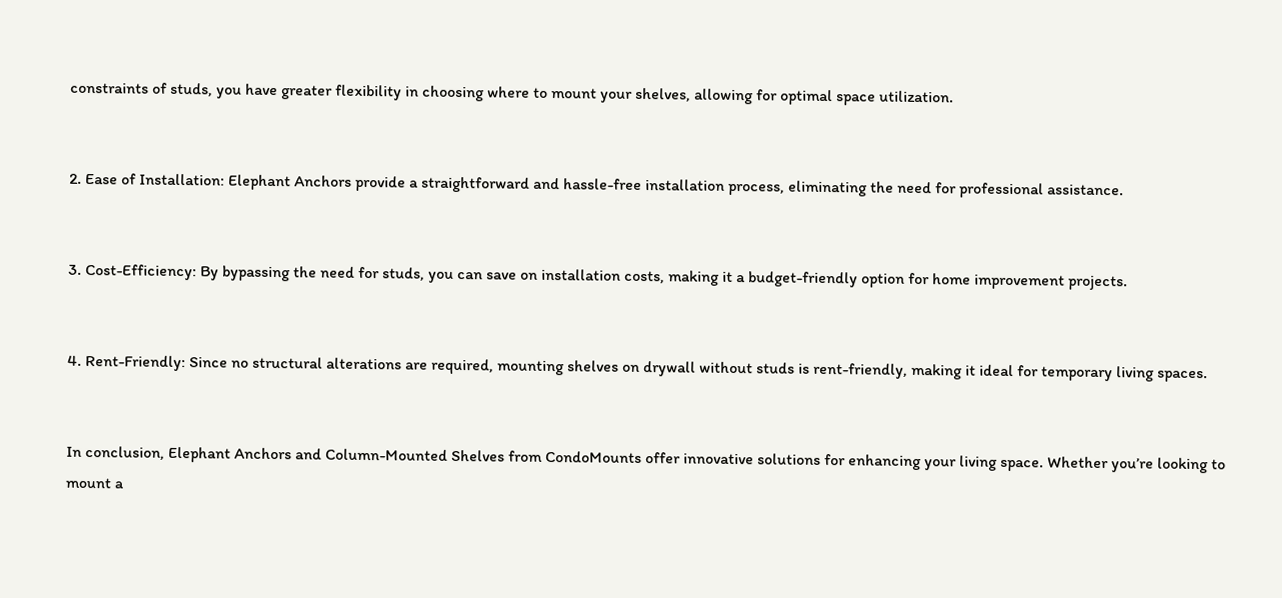constraints of studs, you have greater flexibility in choosing where to mount your shelves, allowing for optimal space utilization.


2. Ease of Installation: Elephant Anchors provide a straightforward and hassle-free installation process, eliminating the need for professional assistance.


3. Cost-Efficiency: By bypassing the need for studs, you can save on installation costs, making it a budget-friendly option for home improvement projects.


4. Rent-Friendly: Since no structural alterations are required, mounting shelves on drywall without studs is rent-friendly, making it ideal for temporary living spaces.


In conclusion, Elephant Anchors and Column-Mounted Shelves from CondoMounts offer innovative solutions for enhancing your living space. Whether you’re looking to mount a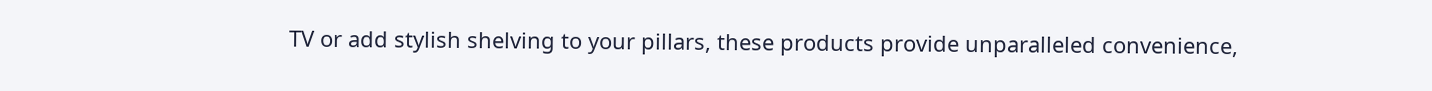TV or add stylish shelving to your pillars, these products provide unparalleled convenience,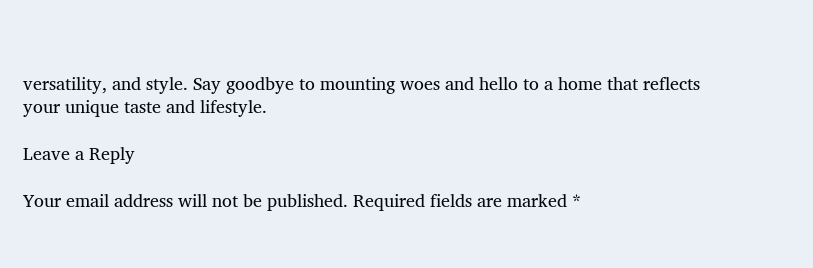versatility, and style. Say goodbye to mounting woes and hello to a home that reflects your unique taste and lifestyle.

Leave a Reply

Your email address will not be published. Required fields are marked *